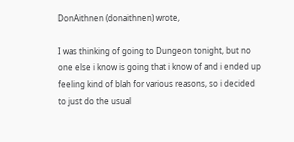DonAithnen (donaithnen) wrote,

I was thinking of going to Dungeon tonight, but no one else i know is going that i know of and i ended up feeling kind of blah for various reasons, so i decided to just do the usual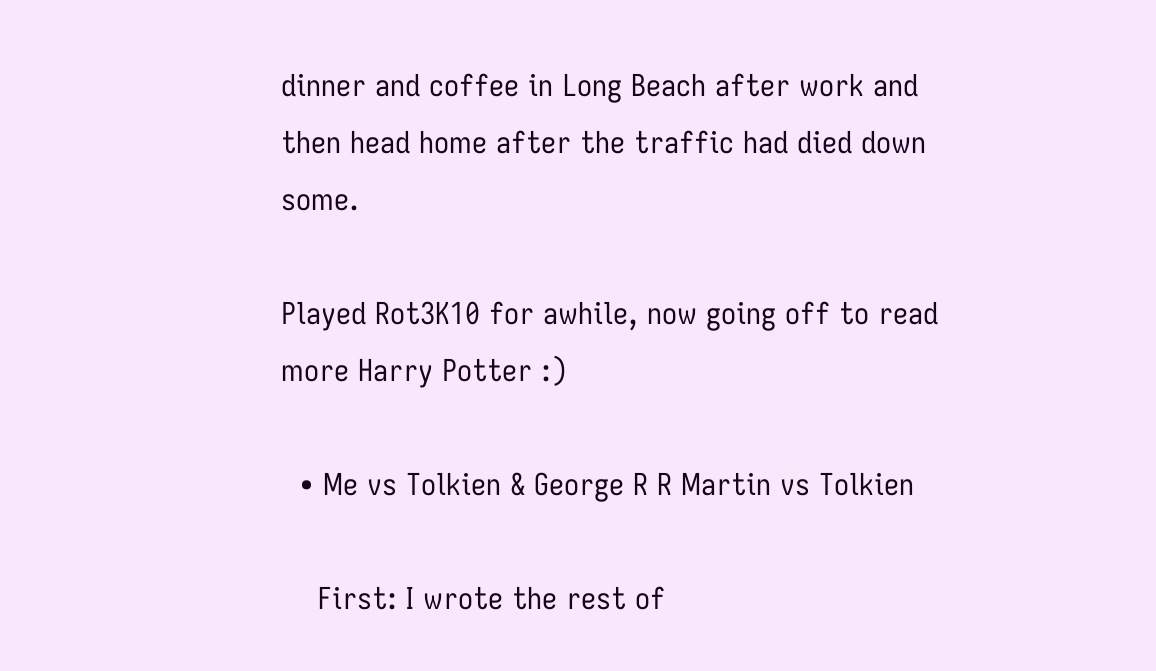dinner and coffee in Long Beach after work and then head home after the traffic had died down some.

Played Rot3K10 for awhile, now going off to read more Harry Potter :)

  • Me vs Tolkien & George R R Martin vs Tolkien

    First: I wrote the rest of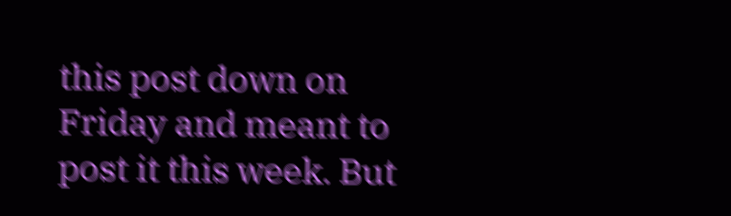this post down on Friday and meant to post it this week. But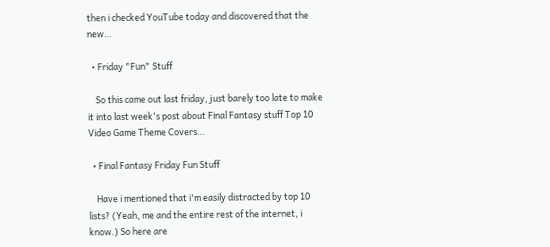then i checked YouTube today and discovered that the new…

  • Friday "Fun" Stuff

    So this came out last friday, just barely too late to make it into last week's post about Final Fantasy stuff Top 10 Video Game Theme Covers…

  • Final Fantasy Friday Fun Stuff

    Have i mentioned that i'm easily distracted by top 10 lists? (Yeah, me and the entire rest of the internet, i know.) So here are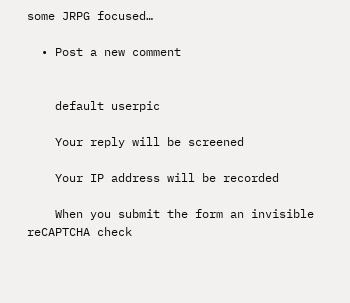some JRPG focused…

  • Post a new comment


    default userpic

    Your reply will be screened

    Your IP address will be recorded

    When you submit the form an invisible reCAPTCHA check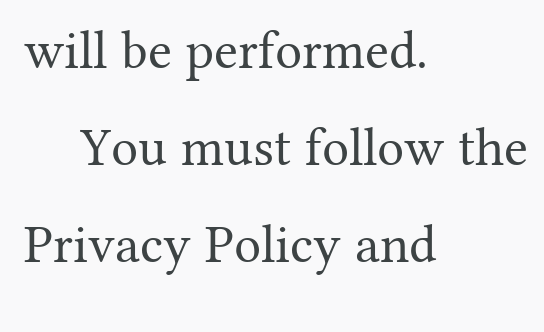will be performed.
    You must follow the Privacy Policy and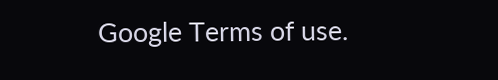Google Terms of use.